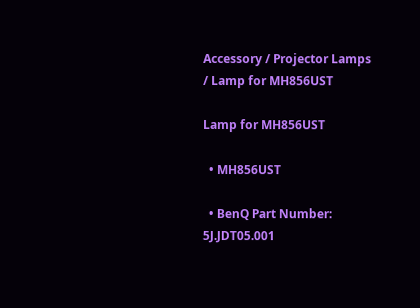Accessory / Projector Lamps / Lamp for MH856UST

Lamp for MH856UST

  • MH856UST

  • BenQ Part Number: 5J.JDT05.001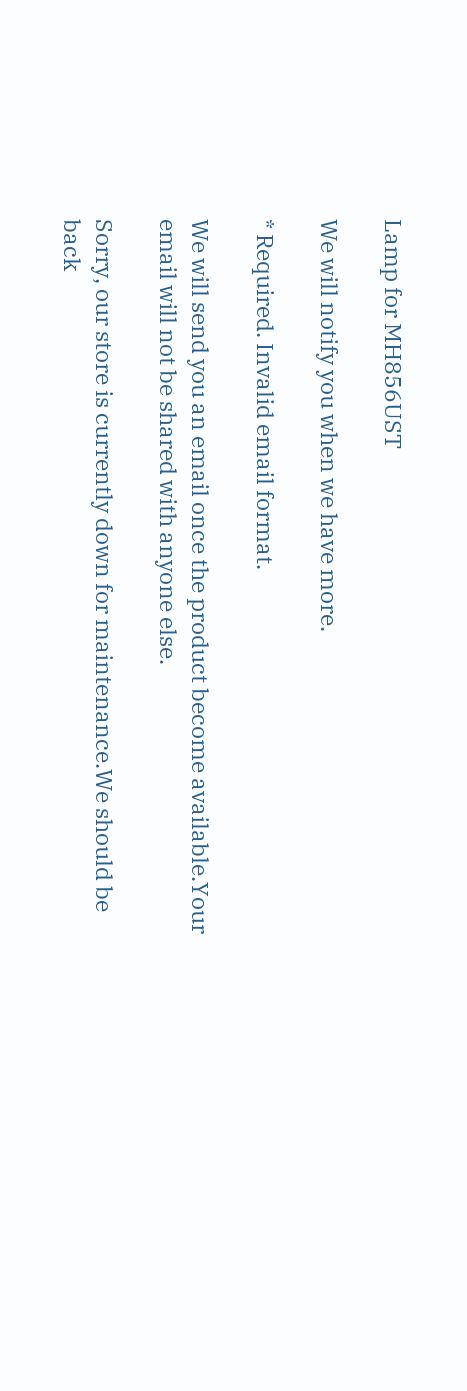Lamp for MH856UST

We will notify you when we have more.

* Required. Invalid email format.

We will send you an email once the product become available.Your email will not be shared with anyone else.

Sorry, our store is currently down for maintenance.We should be back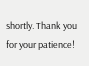shortly. Thank you for your patience!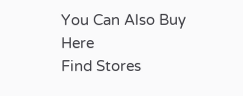You Can Also Buy Here
Find Stores